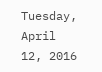Tuesday, April 12, 2016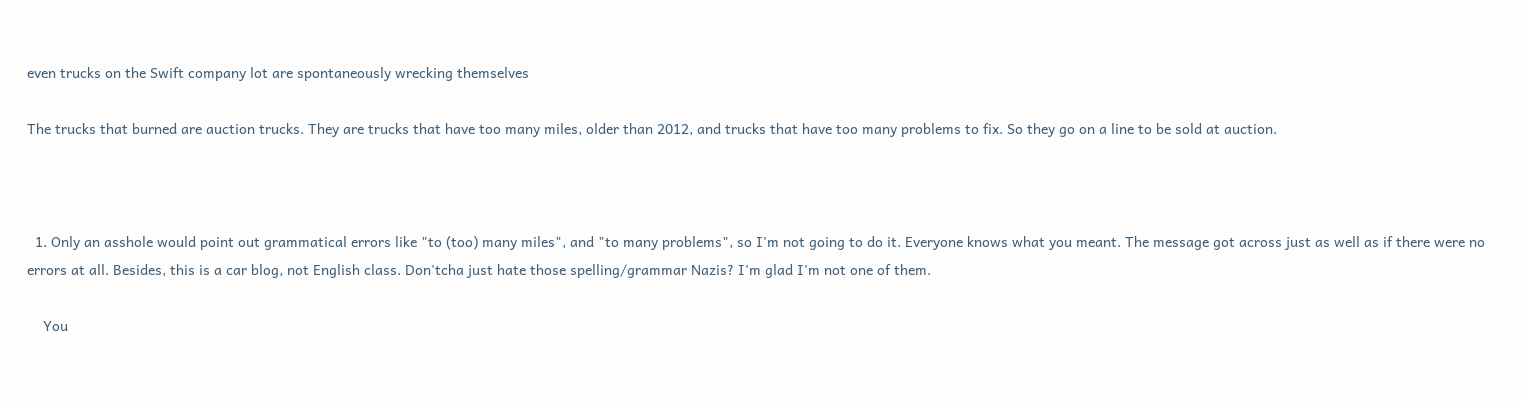even trucks on the Swift company lot are spontaneously wrecking themselves

The trucks that burned are auction trucks. They are trucks that have too many miles, older than 2012, and trucks that have too many problems to fix. So they go on a line to be sold at auction.



  1. Only an asshole would point out grammatical errors like "to (too) many miles", and "to many problems", so I'm not going to do it. Everyone knows what you meant. The message got across just as well as if there were no errors at all. Besides, this is a car blog, not English class. Don'tcha just hate those spelling/grammar Nazis? I'm glad I'm not one of them.

    You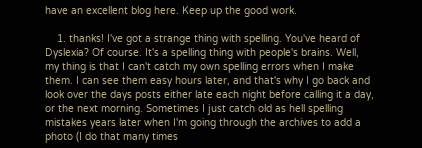have an excellent blog here. Keep up the good work.

    1. thanks! I've got a strange thing with spelling. You've heard of Dyslexia? Of course. It's a spelling thing with people's brains. Well, my thing is that I can't catch my own spelling errors when I make them. I can see them easy hours later, and that's why I go back and look over the days posts either late each night before calling it a day, or the next morning. Sometimes I just catch old as hell spelling mistakes years later when I'm going through the archives to add a photo (I do that many times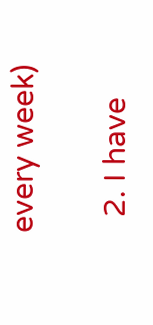every week)

  2. I have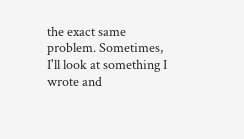the exact same problem. Sometimes, I'll look at something I wrote and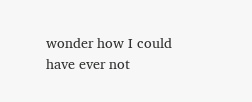wonder how I could have ever not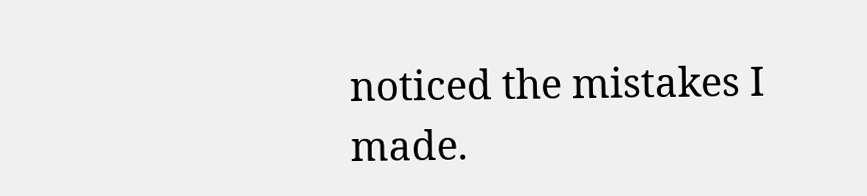noticed the mistakes I made.